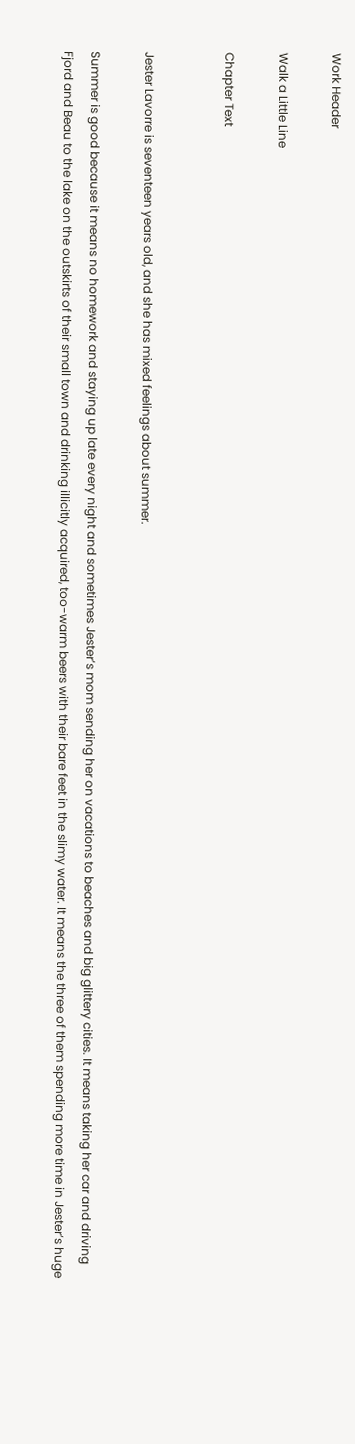Work Header

Walk a Little Line

Chapter Text


Jester Lavorre is seventeen years old, and she has mixed feelings about summer.

Summer is good because it means no homework and staying up late every night and sometimes Jester’s mom sending her on vacations to beaches and big glittery cities. It means taking her car and driving Fjord and Beau to the lake on the outskirts of their small town and drinking illicitly acquired, too-warm beers with their bare feet in the slimy water. It means the three of them spending more time in Jester’s huge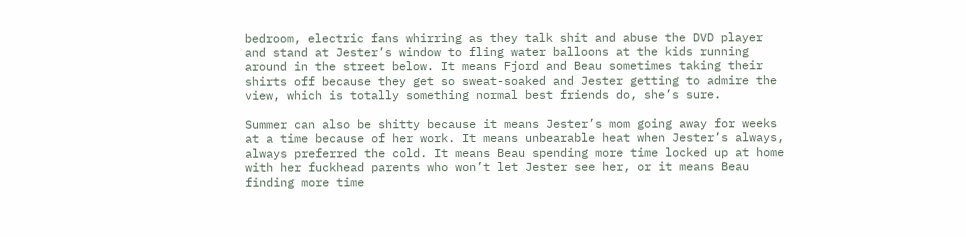bedroom, electric fans whirring as they talk shit and abuse the DVD player and stand at Jester’s window to fling water balloons at the kids running around in the street below. It means Fjord and Beau sometimes taking their shirts off because they get so sweat-soaked and Jester getting to admire the view, which is totally something normal best friends do, she’s sure.

Summer can also be shitty because it means Jester’s mom going away for weeks at a time because of her work. It means unbearable heat when Jester’s always, always preferred the cold. It means Beau spending more time locked up at home with her fuckhead parents who won’t let Jester see her, or it means Beau finding more time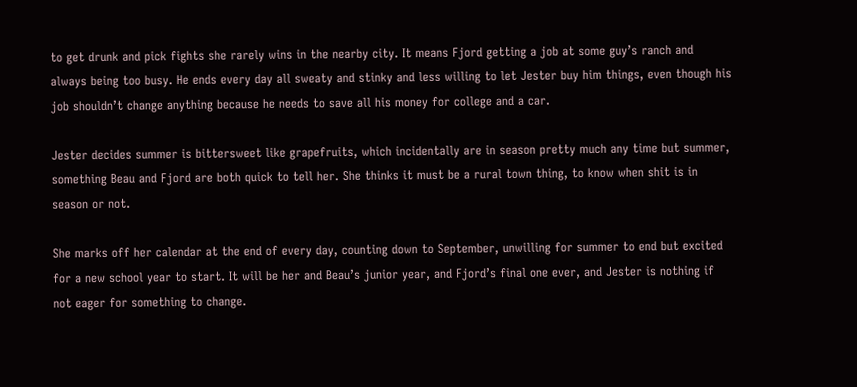to get drunk and pick fights she rarely wins in the nearby city. It means Fjord getting a job at some guy’s ranch and always being too busy. He ends every day all sweaty and stinky and less willing to let Jester buy him things, even though his job shouldn’t change anything because he needs to save all his money for college and a car.

Jester decides summer is bittersweet like grapefruits, which incidentally are in season pretty much any time but summer, something Beau and Fjord are both quick to tell her. She thinks it must be a rural town thing, to know when shit is in season or not.

She marks off her calendar at the end of every day, counting down to September, unwilling for summer to end but excited for a new school year to start. It will be her and Beau’s junior year, and Fjord’s final one ever, and Jester is nothing if not eager for something to change.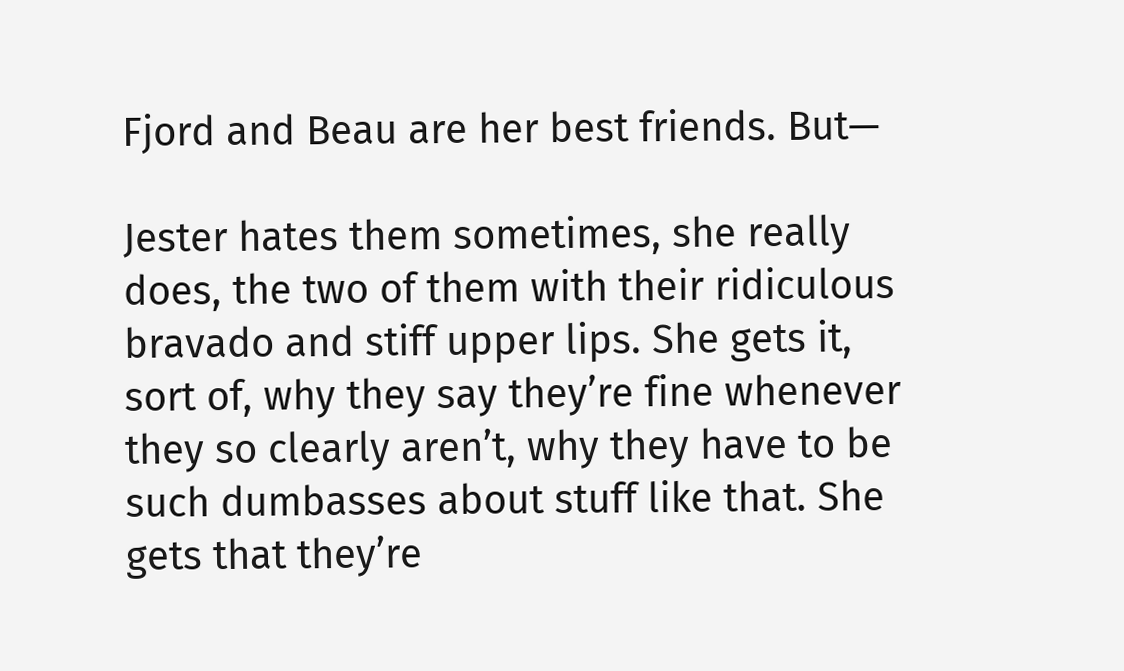Fjord and Beau are her best friends. But—

Jester hates them sometimes, she really does, the two of them with their ridiculous bravado and stiff upper lips. She gets it, sort of, why they say they’re fine whenever they so clearly aren’t, why they have to be such dumbasses about stuff like that. She gets that they’re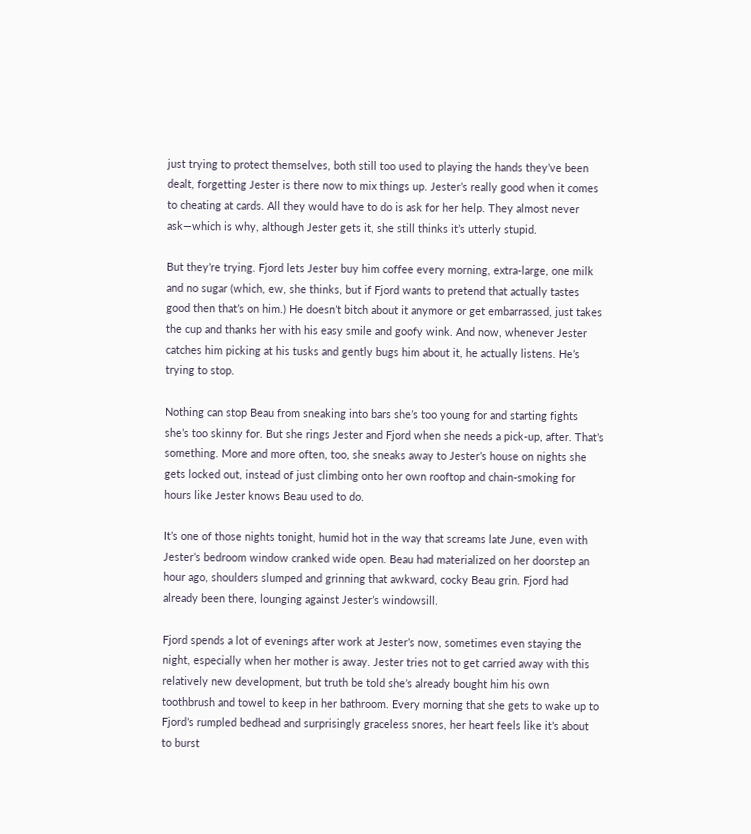just trying to protect themselves, both still too used to playing the hands they’ve been dealt, forgetting Jester is there now to mix things up. Jester’s really good when it comes to cheating at cards. All they would have to do is ask for her help. They almost never ask—which is why, although Jester gets it, she still thinks it’s utterly stupid.

But they’re trying. Fjord lets Jester buy him coffee every morning, extra-large, one milk and no sugar (which, ew, she thinks, but if Fjord wants to pretend that actually tastes good then that’s on him.) He doesn’t bitch about it anymore or get embarrassed, just takes the cup and thanks her with his easy smile and goofy wink. And now, whenever Jester catches him picking at his tusks and gently bugs him about it, he actually listens. He’s trying to stop.

Nothing can stop Beau from sneaking into bars she’s too young for and starting fights she’s too skinny for. But she rings Jester and Fjord when she needs a pick-up, after. That’s something. More and more often, too, she sneaks away to Jester’s house on nights she gets locked out, instead of just climbing onto her own rooftop and chain-smoking for hours like Jester knows Beau used to do.

It’s one of those nights tonight, humid hot in the way that screams late June, even with Jester’s bedroom window cranked wide open. Beau had materialized on her doorstep an hour ago, shoulders slumped and grinning that awkward, cocky Beau grin. Fjord had already been there, lounging against Jester’s windowsill.

Fjord spends a lot of evenings after work at Jester’s now, sometimes even staying the night, especially when her mother is away. Jester tries not to get carried away with this relatively new development, but truth be told she’s already bought him his own toothbrush and towel to keep in her bathroom. Every morning that she gets to wake up to Fjord’s rumpled bedhead and surprisingly graceless snores, her heart feels like it’s about to burst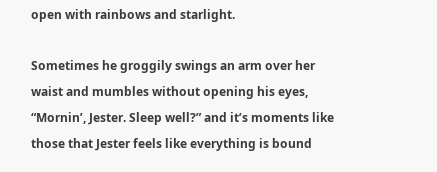open with rainbows and starlight.

Sometimes he groggily swings an arm over her waist and mumbles without opening his eyes, “Mornin’, Jester. Sleep well?” and it’s moments like those that Jester feels like everything is bound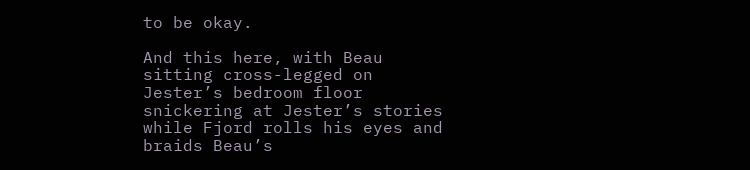to be okay.

And this here, with Beau sitting cross-legged on Jester’s bedroom floor snickering at Jester’s stories while Fjord rolls his eyes and braids Beau’s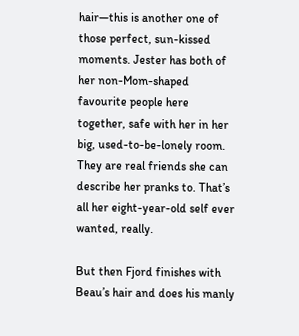hair—this is another one of those perfect, sun-kissed moments. Jester has both of her non-Mom-shaped favourite people here together, safe with her in her big, used-to-be-lonely room. They are real friends she can describe her pranks to. That’s all her eight-year-old self ever wanted, really.

But then Fjord finishes with Beau’s hair and does his manly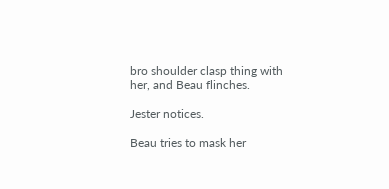bro shoulder clasp thing with her, and Beau flinches.

Jester notices.

Beau tries to mask her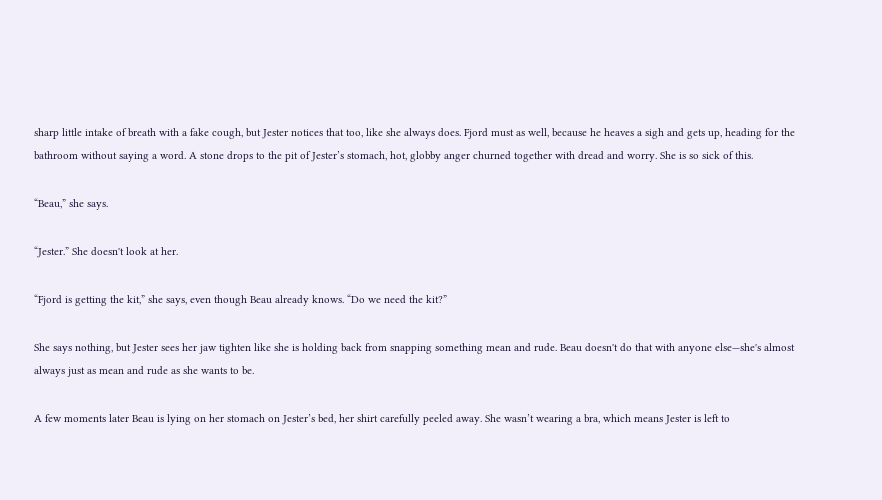sharp little intake of breath with a fake cough, but Jester notices that too, like she always does. Fjord must as well, because he heaves a sigh and gets up, heading for the bathroom without saying a word. A stone drops to the pit of Jester’s stomach, hot, globby anger churned together with dread and worry. She is so sick of this.

“Beau,” she says.

“Jester.” She doesn't look at her.

“Fjord is getting the kit,” she says, even though Beau already knows. “Do we need the kit?”

She says nothing, but Jester sees her jaw tighten like she is holding back from snapping something mean and rude. Beau doesn't do that with anyone else—she's almost always just as mean and rude as she wants to be.

A few moments later Beau is lying on her stomach on Jester’s bed, her shirt carefully peeled away. She wasn’t wearing a bra, which means Jester is left to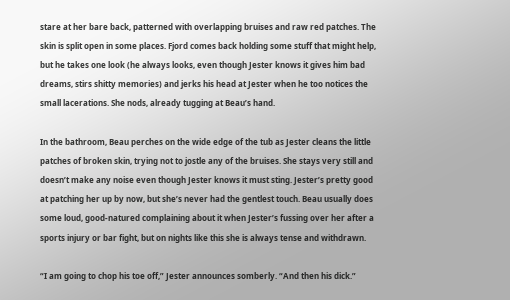stare at her bare back, patterned with overlapping bruises and raw red patches. The skin is split open in some places. Fjord comes back holding some stuff that might help, but he takes one look (he always looks, even though Jester knows it gives him bad dreams, stirs shitty memories) and jerks his head at Jester when he too notices the small lacerations. She nods, already tugging at Beau’s hand.

In the bathroom, Beau perches on the wide edge of the tub as Jester cleans the little patches of broken skin, trying not to jostle any of the bruises. She stays very still and doesn’t make any noise even though Jester knows it must sting. Jester’s pretty good at patching her up by now, but she’s never had the gentlest touch. Beau usually does some loud, good-natured complaining about it when Jester’s fussing over her after a sports injury or bar fight, but on nights like this she is always tense and withdrawn.

“I am going to chop his toe off,” Jester announces somberly. “And then his dick.”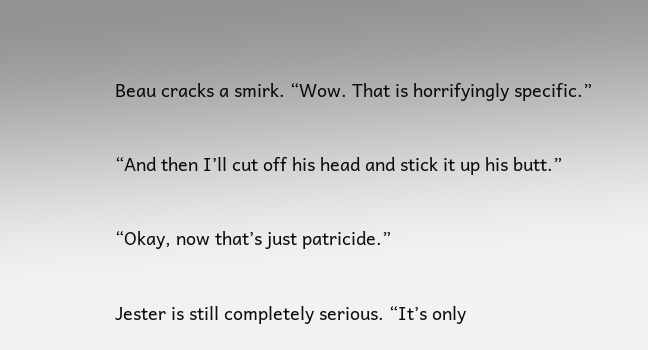Beau cracks a smirk. “Wow. That is horrifyingly specific.”

“And then I’ll cut off his head and stick it up his butt.”

“Okay, now that’s just patricide.”

Jester is still completely serious. “It’s only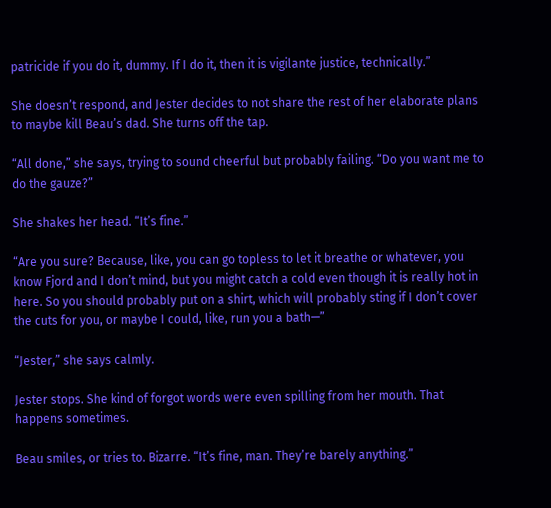patricide if you do it, dummy. If I do it, then it is vigilante justice, technically.”

She doesn’t respond, and Jester decides to not share the rest of her elaborate plans to maybe kill Beau’s dad. She turns off the tap.

“All done,” she says, trying to sound cheerful but probably failing. “Do you want me to do the gauze?”

She shakes her head. “It’s fine.”

“Are you sure? Because, like, you can go topless to let it breathe or whatever, you know Fjord and I don’t mind, but you might catch a cold even though it is really hot in here. So you should probably put on a shirt, which will probably sting if I don’t cover the cuts for you, or maybe I could, like, run you a bath—”

“Jester,” she says calmly.

Jester stops. She kind of forgot words were even spilling from her mouth. That happens sometimes.

Beau smiles, or tries to. Bizarre. “It’s fine, man. They’re barely anything.”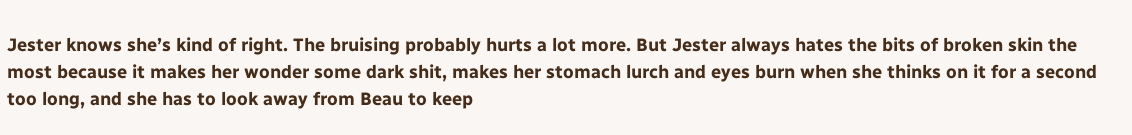Jester knows she’s kind of right. The bruising probably hurts a lot more. But Jester always hates the bits of broken skin the most because it makes her wonder some dark shit, makes her stomach lurch and eyes burn when she thinks on it for a second too long, and she has to look away from Beau to keep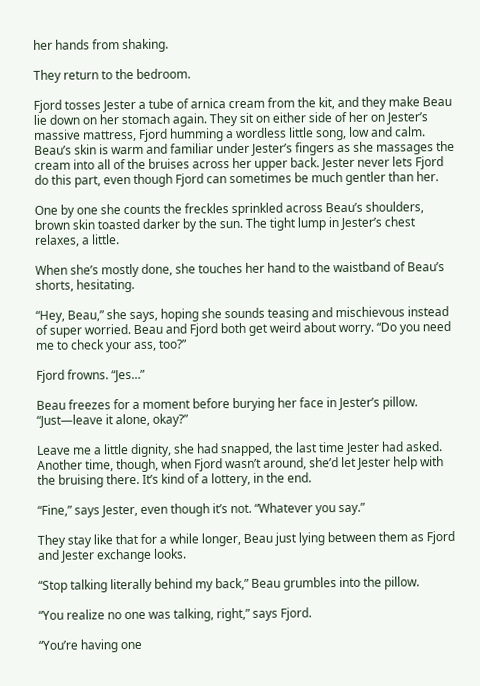her hands from shaking.

They return to the bedroom.

Fjord tosses Jester a tube of arnica cream from the kit, and they make Beau lie down on her stomach again. They sit on either side of her on Jester’s massive mattress, Fjord humming a wordless little song, low and calm. Beau’s skin is warm and familiar under Jester’s fingers as she massages the cream into all of the bruises across her upper back. Jester never lets Fjord do this part, even though Fjord can sometimes be much gentler than her.

One by one she counts the freckles sprinkled across Beau’s shoulders, brown skin toasted darker by the sun. The tight lump in Jester’s chest relaxes, a little.

When she’s mostly done, she touches her hand to the waistband of Beau’s shorts, hesitating.

“Hey, Beau,” she says, hoping she sounds teasing and mischievous instead of super worried. Beau and Fjord both get weird about worry. “Do you need me to check your ass, too?”

Fjord frowns. “Jes…”

Beau freezes for a moment before burying her face in Jester’s pillow. “Just—leave it alone, okay?”

Leave me a little dignity, she had snapped, the last time Jester had asked. Another time, though, when Fjord wasn’t around, she’d let Jester help with the bruising there. It’s kind of a lottery, in the end.

“Fine,” says Jester, even though it’s not. “Whatever you say.”

They stay like that for a while longer, Beau just lying between them as Fjord and Jester exchange looks.

“Stop talking literally behind my back,” Beau grumbles into the pillow.

“You realize no one was talking, right,” says Fjord.

“You’re having one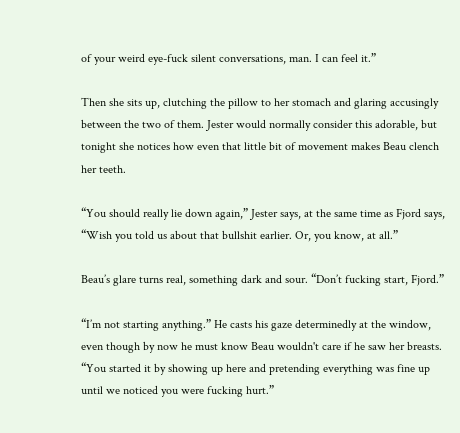of your weird eye-fuck silent conversations, man. I can feel it.”

Then she sits up, clutching the pillow to her stomach and glaring accusingly between the two of them. Jester would normally consider this adorable, but tonight she notices how even that little bit of movement makes Beau clench her teeth.

“You should really lie down again,” Jester says, at the same time as Fjord says, “Wish you told us about that bullshit earlier. Or, you know, at all.”

Beau’s glare turns real, something dark and sour. “Don’t fucking start, Fjord.”

“I’m not starting anything.” He casts his gaze determinedly at the window, even though by now he must know Beau wouldn't care if he saw her breasts. “You started it by showing up here and pretending everything was fine up until we noticed you were fucking hurt.”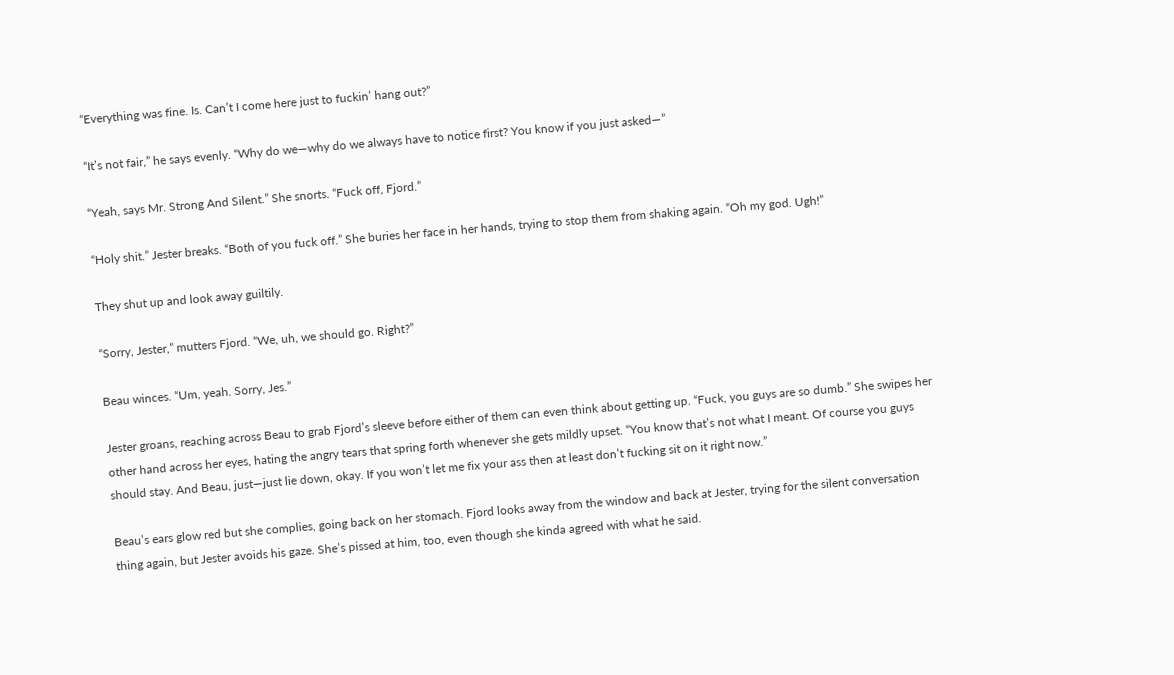“Everything was fine. Is. Can’t I come here just to fuckin’ hang out?”

“It’s not fair,” he says evenly. “Why do we—why do we always have to notice first? You know if you just asked—”

“Yeah, says Mr. Strong And Silent.” She snorts. “Fuck off, Fjord.”

“Holy shit.” Jester breaks. “Both of you fuck off.” She buries her face in her hands, trying to stop them from shaking again. “Oh my god. Ugh!”

They shut up and look away guiltily.

“Sorry, Jester,” mutters Fjord. “We, uh, we should go. Right?”

Beau winces. “Um, yeah. Sorry, Jes.”

Jester groans, reaching across Beau to grab Fjord’s sleeve before either of them can even think about getting up. “Fuck, you guys are so dumb.” She swipes her other hand across her eyes, hating the angry tears that spring forth whenever she gets mildly upset. “You know that’s not what I meant. Of course you guys should stay. And Beau, just—just lie down, okay. If you won’t let me fix your ass then at least don’t fucking sit on it right now.”

Beau’s ears glow red but she complies, going back on her stomach. Fjord looks away from the window and back at Jester, trying for the silent conversation thing again, but Jester avoids his gaze. She’s pissed at him, too, even though she kinda agreed with what he said.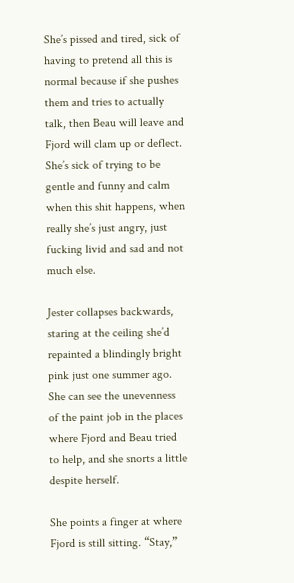She’s pissed and tired, sick of having to pretend all this is normal because if she pushes them and tries to actually talk, then Beau will leave and Fjord will clam up or deflect. She’s sick of trying to be gentle and funny and calm when this shit happens, when really she’s just angry, just fucking livid and sad and not much else.

Jester collapses backwards, staring at the ceiling she’d repainted a blindingly bright pink just one summer ago. She can see the unevenness of the paint job in the places where Fjord and Beau tried to help, and she snorts a little despite herself.

She points a finger at where Fjord is still sitting. “Stay,”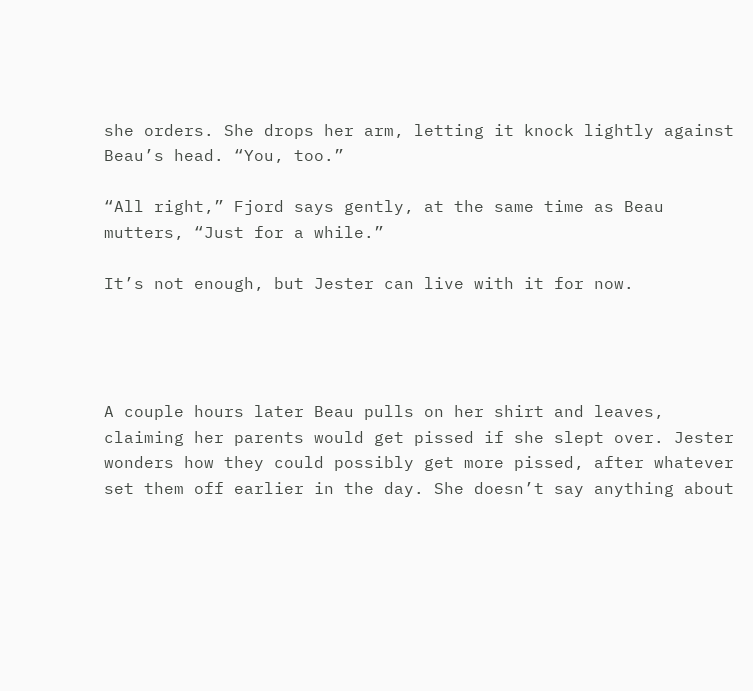she orders. She drops her arm, letting it knock lightly against Beau’s head. “You, too.”

“All right,” Fjord says gently, at the same time as Beau mutters, “Just for a while.”

It’s not enough, but Jester can live with it for now.




A couple hours later Beau pulls on her shirt and leaves, claiming her parents would get pissed if she slept over. Jester wonders how they could possibly get more pissed, after whatever set them off earlier in the day. She doesn’t say anything about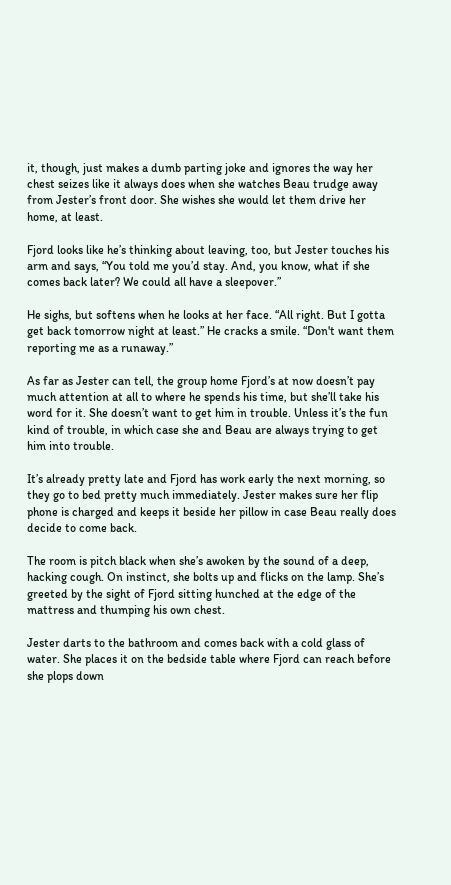it, though, just makes a dumb parting joke and ignores the way her chest seizes like it always does when she watches Beau trudge away from Jester’s front door. She wishes she would let them drive her home, at least.

Fjord looks like he’s thinking about leaving, too, but Jester touches his arm and says, “You told me you’d stay. And, you know, what if she comes back later? We could all have a sleepover.”

He sighs, but softens when he looks at her face. “All right. But I gotta get back tomorrow night at least.” He cracks a smile. “Don't want them reporting me as a runaway.”

As far as Jester can tell, the group home Fjord’s at now doesn’t pay much attention at all to where he spends his time, but she’ll take his word for it. She doesn’t want to get him in trouble. Unless it’s the fun kind of trouble, in which case she and Beau are always trying to get him into trouble.

It’s already pretty late and Fjord has work early the next morning, so they go to bed pretty much immediately. Jester makes sure her flip phone is charged and keeps it beside her pillow in case Beau really does decide to come back.

The room is pitch black when she’s awoken by the sound of a deep, hacking cough. On instinct, she bolts up and flicks on the lamp. She’s greeted by the sight of Fjord sitting hunched at the edge of the mattress and thumping his own chest.

Jester darts to the bathroom and comes back with a cold glass of water. She places it on the bedside table where Fjord can reach before she plops down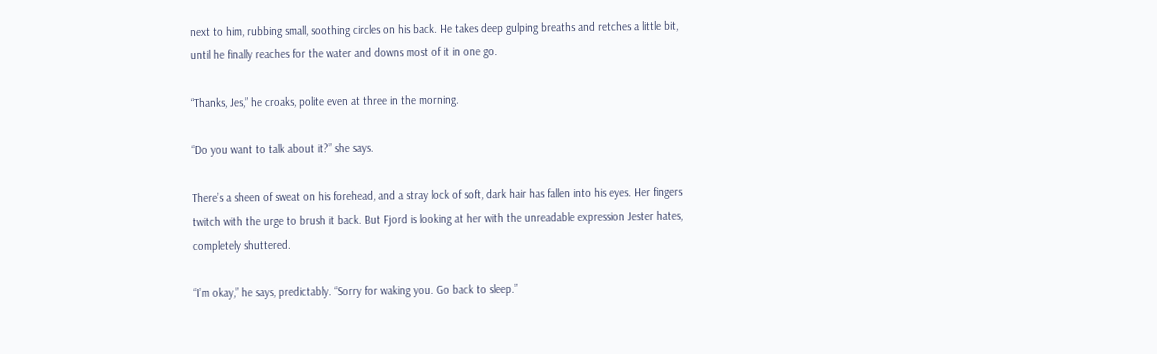next to him, rubbing small, soothing circles on his back. He takes deep gulping breaths and retches a little bit, until he finally reaches for the water and downs most of it in one go.

“Thanks, Jes,” he croaks, polite even at three in the morning.

“Do you want to talk about it?” she says.

There’s a sheen of sweat on his forehead, and a stray lock of soft, dark hair has fallen into his eyes. Her fingers twitch with the urge to brush it back. But Fjord is looking at her with the unreadable expression Jester hates, completely shuttered.

“I’m okay,” he says, predictably. “Sorry for waking you. Go back to sleep.”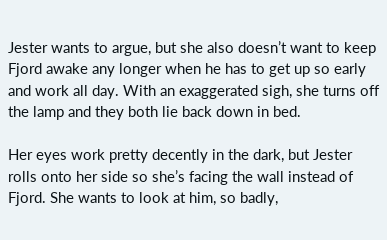Jester wants to argue, but she also doesn’t want to keep Fjord awake any longer when he has to get up so early and work all day. With an exaggerated sigh, she turns off the lamp and they both lie back down in bed.

Her eyes work pretty decently in the dark, but Jester rolls onto her side so she’s facing the wall instead of Fjord. She wants to look at him, so badly,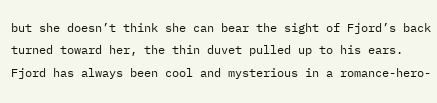but she doesn’t think she can bear the sight of Fjord’s back turned toward her, the thin duvet pulled up to his ears. Fjord has always been cool and mysterious in a romance-hero-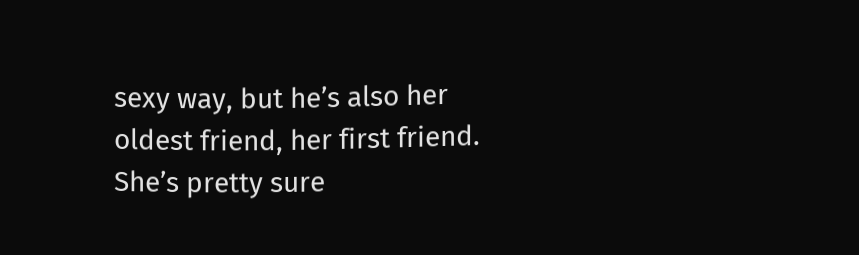sexy way, but he’s also her oldest friend, her first friend. She’s pretty sure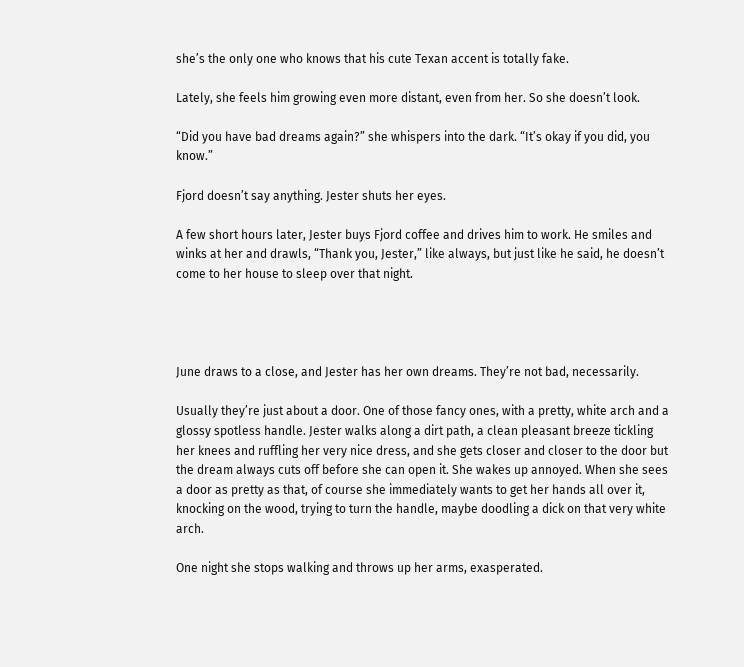she’s the only one who knows that his cute Texan accent is totally fake.

Lately, she feels him growing even more distant, even from her. So she doesn’t look.

“Did you have bad dreams again?” she whispers into the dark. “It’s okay if you did, you know.”

Fjord doesn’t say anything. Jester shuts her eyes.

A few short hours later, Jester buys Fjord coffee and drives him to work. He smiles and winks at her and drawls, “Thank you, Jester,” like always, but just like he said, he doesn’t come to her house to sleep over that night.




June draws to a close, and Jester has her own dreams. They’re not bad, necessarily.

Usually they’re just about a door. One of those fancy ones, with a pretty, white arch and a glossy spotless handle. Jester walks along a dirt path, a clean pleasant breeze tickling her knees and ruffling her very nice dress, and she gets closer and closer to the door but the dream always cuts off before she can open it. She wakes up annoyed. When she sees a door as pretty as that, of course she immediately wants to get her hands all over it, knocking on the wood, trying to turn the handle, maybe doodling a dick on that very white arch.

One night she stops walking and throws up her arms, exasperated.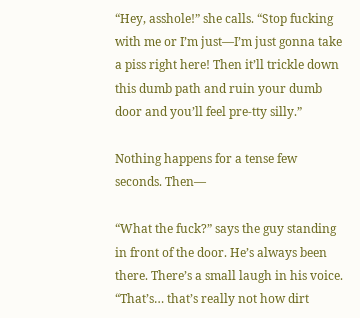“Hey, asshole!” she calls. “Stop fucking with me or I’m just—I’m just gonna take a piss right here! Then it’ll trickle down this dumb path and ruin your dumb door and you’ll feel pre-tty silly.”

Nothing happens for a tense few seconds. Then—

“What the fuck?” says the guy standing in front of the door. He’s always been there. There’s a small laugh in his voice. “That’s… that’s really not how dirt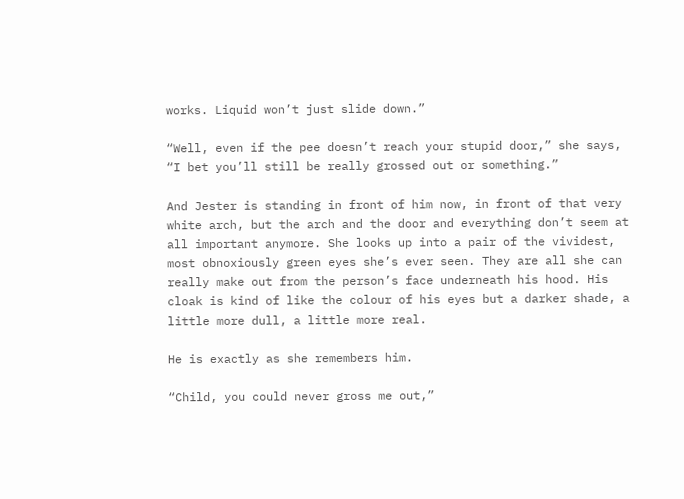works. Liquid won’t just slide down.”

“Well, even if the pee doesn’t reach your stupid door,” she says, “I bet you’ll still be really grossed out or something.”

And Jester is standing in front of him now, in front of that very white arch, but the arch and the door and everything don’t seem at all important anymore. She looks up into a pair of the vividest, most obnoxiously green eyes she’s ever seen. They are all she can really make out from the person’s face underneath his hood. His cloak is kind of like the colour of his eyes but a darker shade, a little more dull, a little more real.

He is exactly as she remembers him.

“Child, you could never gross me out,”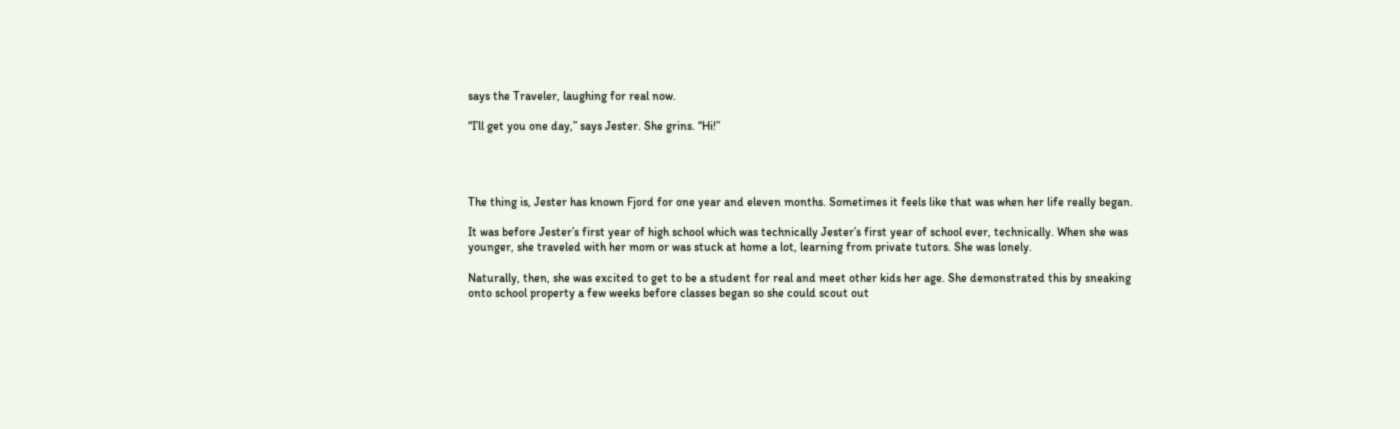says the Traveler, laughing for real now.

“I’ll get you one day,” says Jester. She grins. “Hi!”




The thing is, Jester has known Fjord for one year and eleven months. Sometimes it feels like that was when her life really began.

It was before Jester’s first year of high school which was technically Jester’s first year of school ever, technically. When she was younger, she traveled with her mom or was stuck at home a lot, learning from private tutors. She was lonely.

Naturally, then, she was excited to get to be a student for real and meet other kids her age. She demonstrated this by sneaking onto school property a few weeks before classes began so she could scout out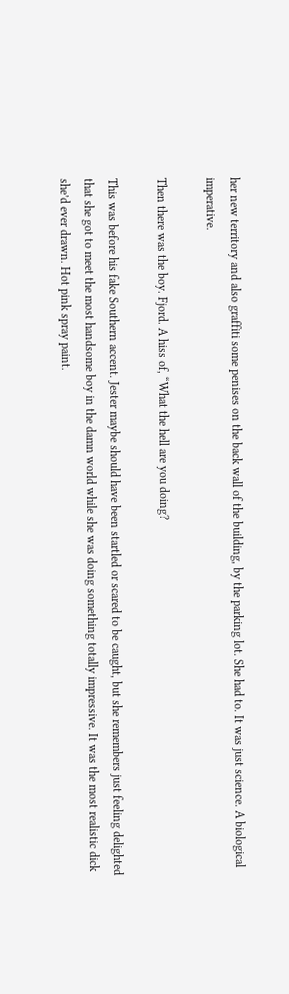her new territory and also graffiti some penises on the back wall of the building, by the parking lot. She had to. It was just science. A biological imperative.

Then there was the boy. Fjord. A hiss of, “What the hell are you doing?

This was before his fake Southern accent. Jester maybe should have been startled or scared to be caught, but she remembers just feeling delighted that she got to meet the most handsome boy in the damn world while she was doing something totally impressive. It was the most realistic dick she’d ever drawn. Hot pink spray paint.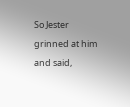So Jester grinned at him and said,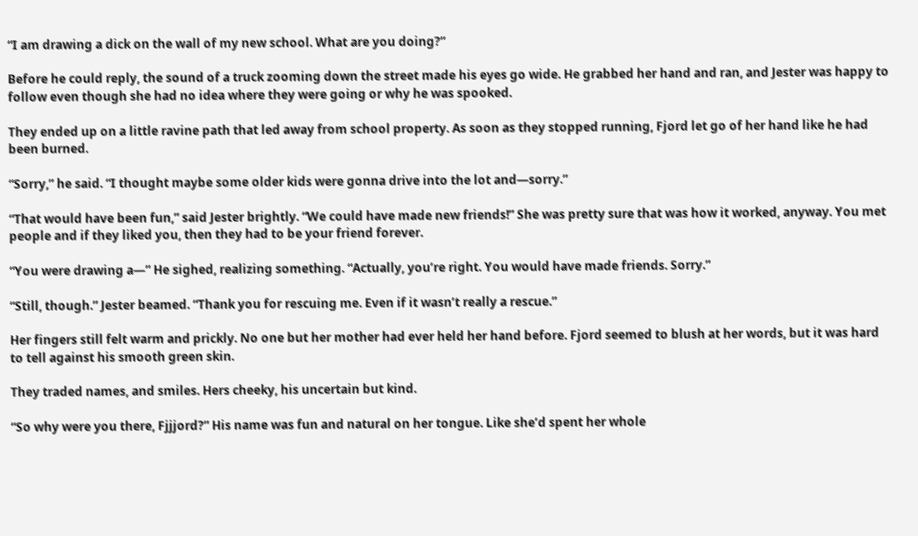“I am drawing a dick on the wall of my new school. What are you doing?”

Before he could reply, the sound of a truck zooming down the street made his eyes go wide. He grabbed her hand and ran, and Jester was happy to follow even though she had no idea where they were going or why he was spooked.

They ended up on a little ravine path that led away from school property. As soon as they stopped running, Fjord let go of her hand like he had been burned.

“Sorry,” he said. “I thought maybe some older kids were gonna drive into the lot and—sorry.”

“That would have been fun,” said Jester brightly. “We could have made new friends!” She was pretty sure that was how it worked, anyway. You met people and if they liked you, then they had to be your friend forever.

“You were drawing a—” He sighed, realizing something. “Actually, you’re right. You would have made friends. Sorry.”

“Still, though.” Jester beamed. “Thank you for rescuing me. Even if it wasn’t really a rescue.”

Her fingers still felt warm and prickly. No one but her mother had ever held her hand before. Fjord seemed to blush at her words, but it was hard to tell against his smooth green skin.

They traded names, and smiles. Hers cheeky, his uncertain but kind.

“So why were you there, Fjjjord?” His name was fun and natural on her tongue. Like she’d spent her whole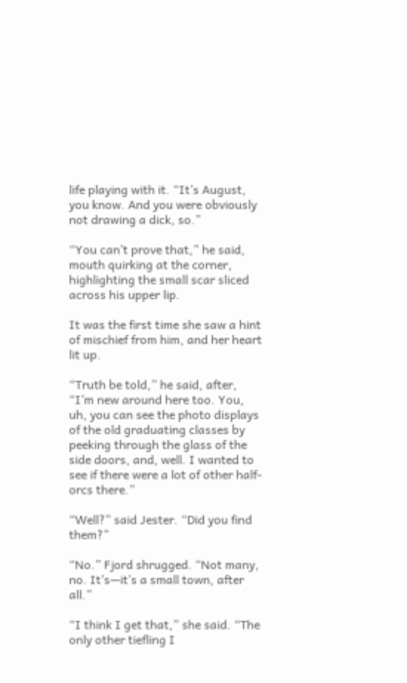life playing with it. “It’s August, you know. And you were obviously not drawing a dick, so.”

“You can’t prove that,” he said, mouth quirking at the corner, highlighting the small scar sliced across his upper lip.

It was the first time she saw a hint of mischief from him, and her heart lit up.

“Truth be told,” he said, after, “I’m new around here too. You, uh, you can see the photo displays of the old graduating classes by peeking through the glass of the side doors, and, well. I wanted to see if there were a lot of other half-orcs there.”

“Well?” said Jester. “Did you find them?”

“No.” Fjord shrugged. “Not many, no. It’s—it’s a small town, after all.”

“I think I get that,” she said. “The only other tiefling I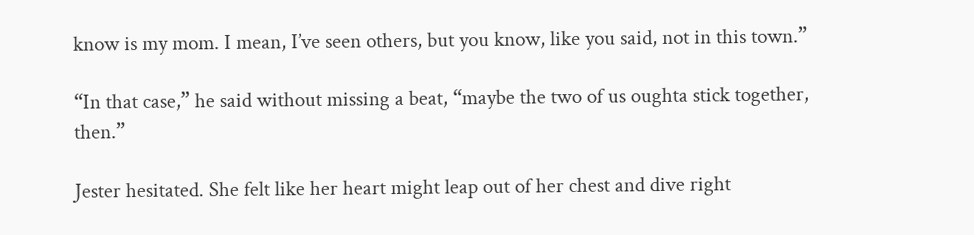know is my mom. I mean, I’ve seen others, but you know, like you said, not in this town.”

“In that case,” he said without missing a beat, “maybe the two of us oughta stick together, then.”

Jester hesitated. She felt like her heart might leap out of her chest and dive right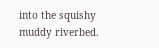into the squishy muddy riverbed.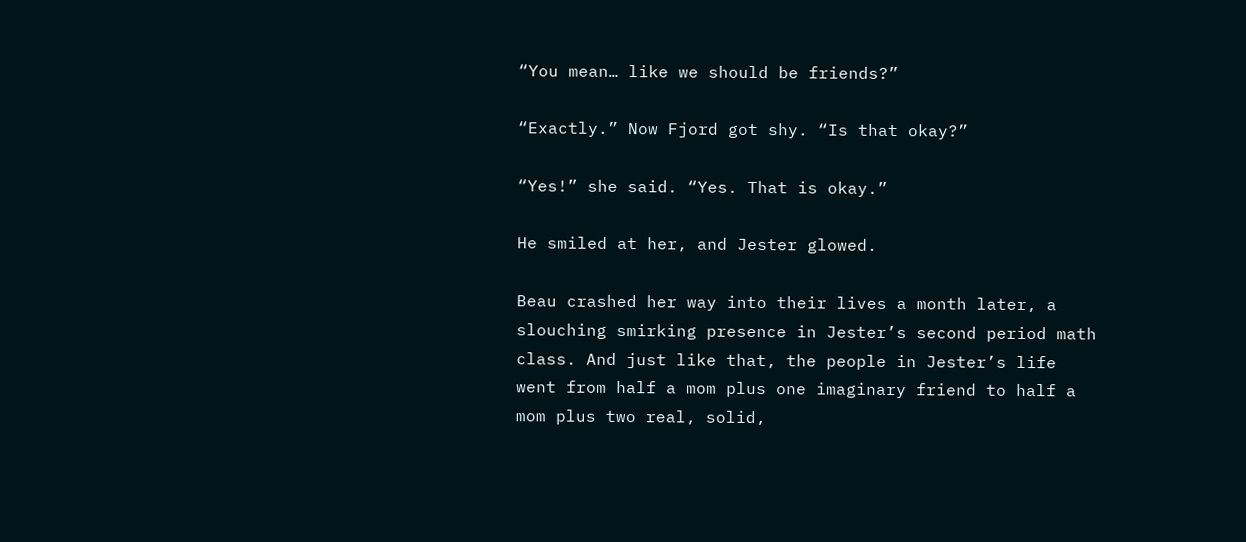“You mean… like we should be friends?”

“Exactly.” Now Fjord got shy. “Is that okay?”

“Yes!” she said. “Yes. That is okay.”

He smiled at her, and Jester glowed.

Beau crashed her way into their lives a month later, a slouching smirking presence in Jester’s second period math class. And just like that, the people in Jester’s life went from half a mom plus one imaginary friend to half a mom plus two real, solid,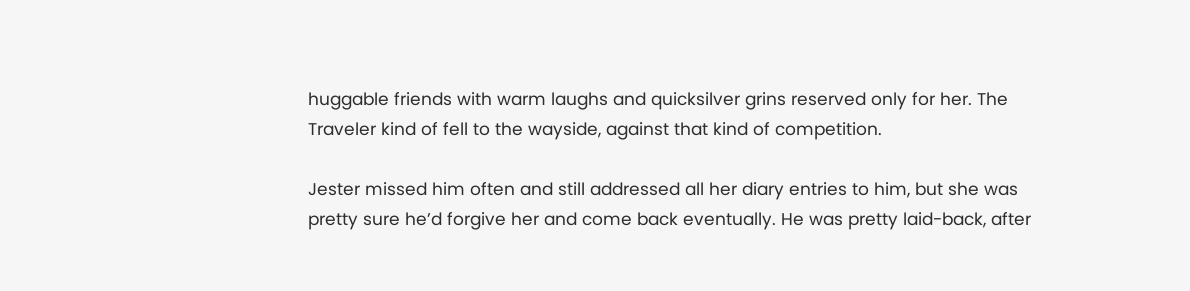huggable friends with warm laughs and quicksilver grins reserved only for her. The Traveler kind of fell to the wayside, against that kind of competition.

Jester missed him often and still addressed all her diary entries to him, but she was pretty sure he’d forgive her and come back eventually. He was pretty laid-back, after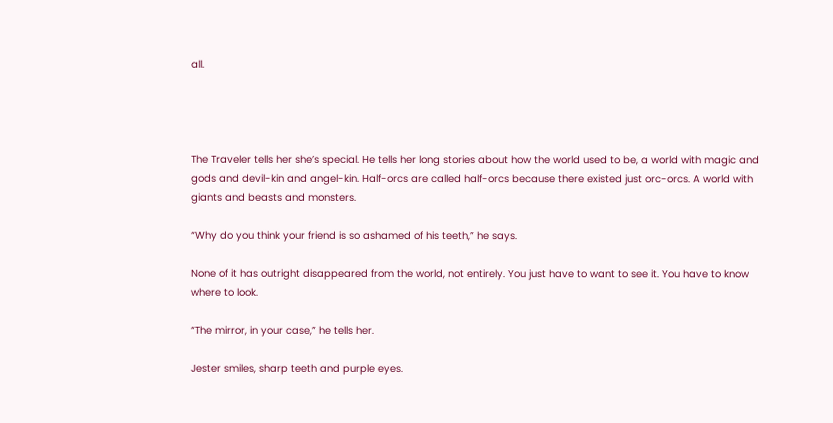all.




The Traveler tells her she’s special. He tells her long stories about how the world used to be, a world with magic and gods and devil-kin and angel-kin. Half-orcs are called half-orcs because there existed just orc-orcs. A world with giants and beasts and monsters.

“Why do you think your friend is so ashamed of his teeth,” he says.

None of it has outright disappeared from the world, not entirely. You just have to want to see it. You have to know where to look.

“The mirror, in your case,” he tells her.

Jester smiles, sharp teeth and purple eyes.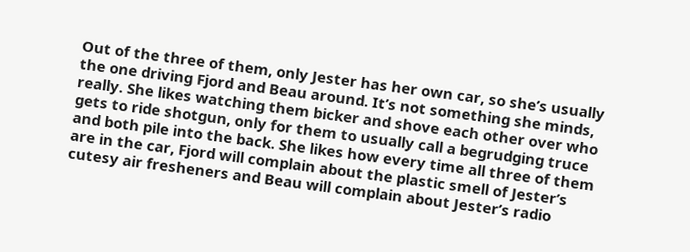Out of the three of them, only Jester has her own car, so she’s usually the one driving Fjord and Beau around. It’s not something she minds, really. She likes watching them bicker and shove each other over who gets to ride shotgun, only for them to usually call a begrudging truce and both pile into the back. She likes how every time all three of them are in the car, Fjord will complain about the plastic smell of Jester’s cutesy air fresheners and Beau will complain about Jester’s radio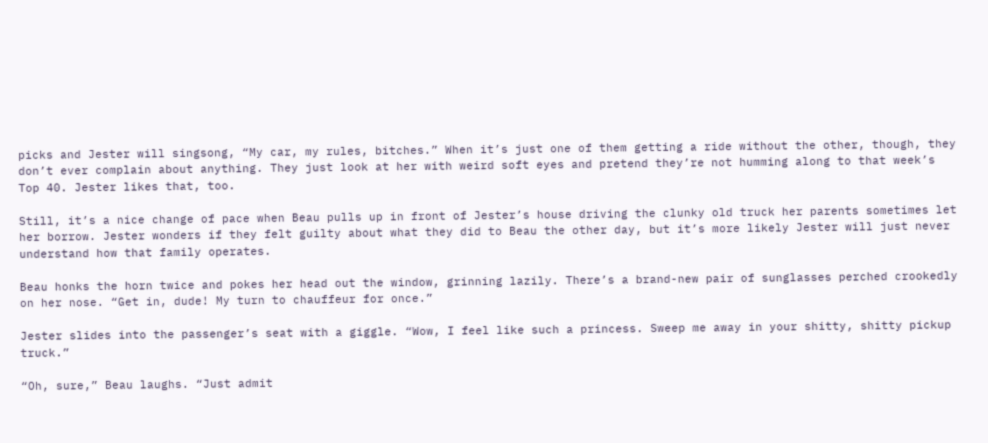picks and Jester will singsong, “My car, my rules, bitches.” When it’s just one of them getting a ride without the other, though, they don’t ever complain about anything. They just look at her with weird soft eyes and pretend they’re not humming along to that week’s Top 40. Jester likes that, too.

Still, it’s a nice change of pace when Beau pulls up in front of Jester’s house driving the clunky old truck her parents sometimes let her borrow. Jester wonders if they felt guilty about what they did to Beau the other day, but it’s more likely Jester will just never understand how that family operates.

Beau honks the horn twice and pokes her head out the window, grinning lazily. There’s a brand-new pair of sunglasses perched crookedly on her nose. “Get in, dude! My turn to chauffeur for once.”

Jester slides into the passenger’s seat with a giggle. “Wow, I feel like such a princess. Sweep me away in your shitty, shitty pickup truck.”

“Oh, sure,” Beau laughs. “Just admit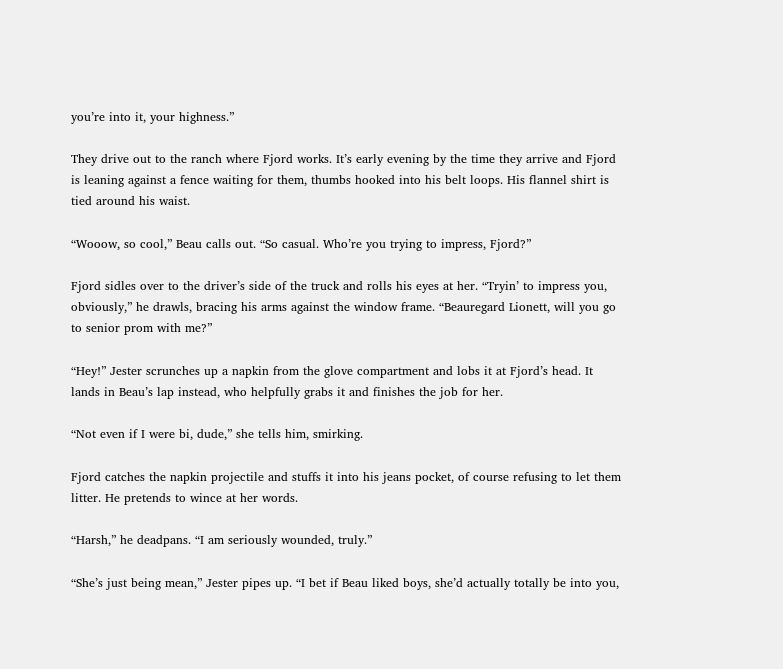you’re into it, your highness.”

They drive out to the ranch where Fjord works. It’s early evening by the time they arrive and Fjord is leaning against a fence waiting for them, thumbs hooked into his belt loops. His flannel shirt is tied around his waist.

“Wooow, so cool,” Beau calls out. “So casual. Who’re you trying to impress, Fjord?”

Fjord sidles over to the driver’s side of the truck and rolls his eyes at her. “Tryin’ to impress you, obviously,” he drawls, bracing his arms against the window frame. “Beauregard Lionett, will you go to senior prom with me?”

“Hey!” Jester scrunches up a napkin from the glove compartment and lobs it at Fjord’s head. It lands in Beau’s lap instead, who helpfully grabs it and finishes the job for her.

“Not even if I were bi, dude,” she tells him, smirking.

Fjord catches the napkin projectile and stuffs it into his jeans pocket, of course refusing to let them litter. He pretends to wince at her words.

“Harsh,” he deadpans. “I am seriously wounded, truly.”

“She’s just being mean,” Jester pipes up. “I bet if Beau liked boys, she’d actually totally be into you,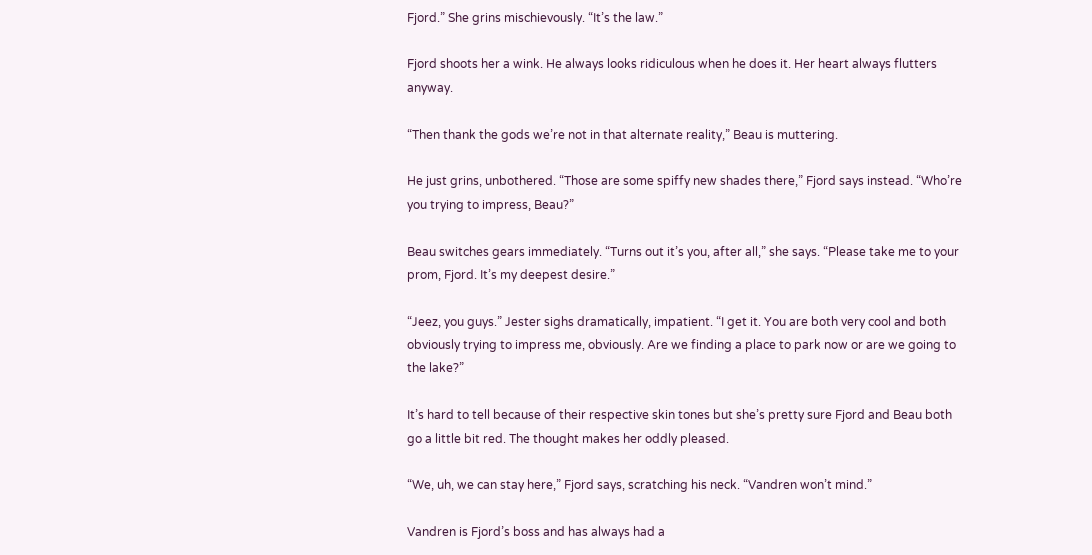Fjord.” She grins mischievously. “It’s the law.”

Fjord shoots her a wink. He always looks ridiculous when he does it. Her heart always flutters anyway.

“Then thank the gods we’re not in that alternate reality,” Beau is muttering.

He just grins, unbothered. “Those are some spiffy new shades there,” Fjord says instead. “Who’re you trying to impress, Beau?”

Beau switches gears immediately. “Turns out it’s you, after all,” she says. “Please take me to your prom, Fjord. It’s my deepest desire.”

“Jeez, you guys.” Jester sighs dramatically, impatient. “I get it. You are both very cool and both obviously trying to impress me, obviously. Are we finding a place to park now or are we going to the lake?”

It’s hard to tell because of their respective skin tones but she’s pretty sure Fjord and Beau both go a little bit red. The thought makes her oddly pleased.

“We, uh, we can stay here,” Fjord says, scratching his neck. “Vandren won’t mind.”

Vandren is Fjord’s boss and has always had a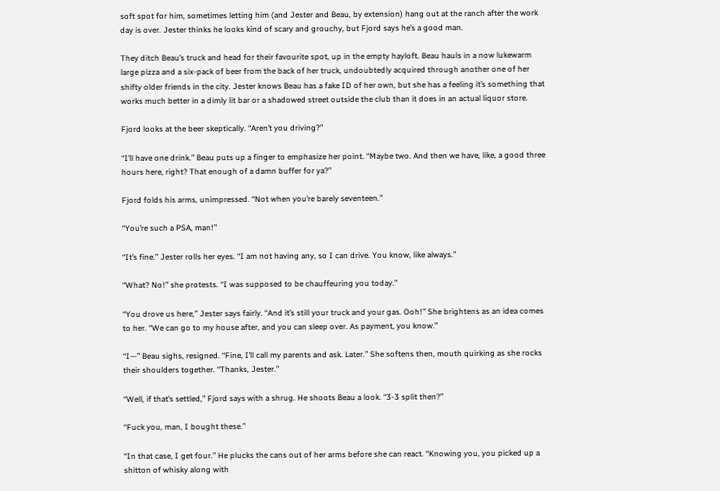soft spot for him, sometimes letting him (and Jester and Beau, by extension) hang out at the ranch after the work day is over. Jester thinks he looks kind of scary and grouchy, but Fjord says he’s a good man.

They ditch Beau’s truck and head for their favourite spot, up in the empty hayloft. Beau hauls in a now lukewarm large pizza and a six-pack of beer from the back of her truck, undoubtedly acquired through another one of her shifty older friends in the city. Jester knows Beau has a fake ID of her own, but she has a feeling it’s something that works much better in a dimly lit bar or a shadowed street outside the club than it does in an actual liquor store.

Fjord looks at the beer skeptically. “Aren’t you driving?”

“I’ll have one drink.” Beau puts up a finger to emphasize her point. “Maybe two. And then we have, like, a good three hours here, right? That enough of a damn buffer for ya?”

Fjord folds his arms, unimpressed. “Not when you’re barely seventeen.”

“You’re such a PSA, man!”

“It’s fine.” Jester rolls her eyes. “I am not having any, so I can drive. You know, like always.”

“What? No!” she protests. “I was supposed to be chauffeuring you today.”

“You drove us here,” Jester says fairly. “And it’s still your truck and your gas. Ooh!” She brightens as an idea comes to her. “We can go to my house after, and you can sleep over. As payment, you know.”

“I—” Beau sighs, resigned. “Fine, I’ll call my parents and ask. Later.” She softens then, mouth quirking as she rocks their shoulders together. “Thanks, Jester.”

“Well, if that’s settled,” Fjord says with a shrug. He shoots Beau a look. “3-3 split then?”

“Fuck you, man, I bought these.”

“In that case, I get four.” He plucks the cans out of her arms before she can react. “Knowing you, you picked up a shitton of whisky along with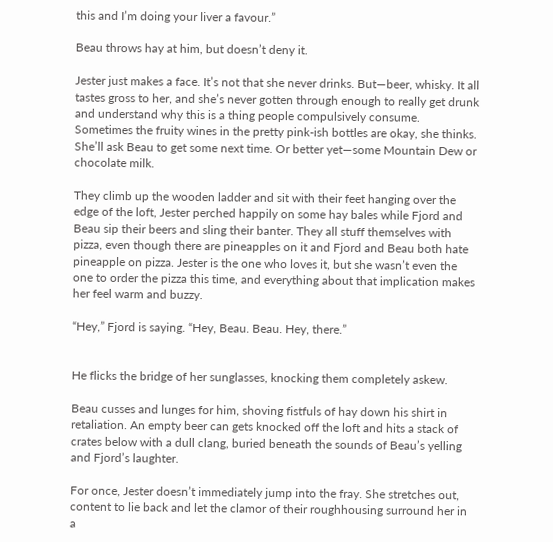this and I’m doing your liver a favour.”

Beau throws hay at him, but doesn’t deny it.

Jester just makes a face. It’s not that she never drinks. But—beer, whisky. It all tastes gross to her, and she’s never gotten through enough to really get drunk and understand why this is a thing people compulsively consume. Sometimes the fruity wines in the pretty pink-ish bottles are okay, she thinks. She’ll ask Beau to get some next time. Or better yet—some Mountain Dew or chocolate milk.

They climb up the wooden ladder and sit with their feet hanging over the edge of the loft, Jester perched happily on some hay bales while Fjord and Beau sip their beers and sling their banter. They all stuff themselves with pizza, even though there are pineapples on it and Fjord and Beau both hate pineapple on pizza. Jester is the one who loves it, but she wasn’t even the one to order the pizza this time, and everything about that implication makes her feel warm and buzzy.

“Hey,” Fjord is saying. “Hey, Beau. Beau. Hey, there.”


He flicks the bridge of her sunglasses, knocking them completely askew.

Beau cusses and lunges for him, shoving fistfuls of hay down his shirt in retaliation. An empty beer can gets knocked off the loft and hits a stack of crates below with a dull clang, buried beneath the sounds of Beau’s yelling and Fjord’s laughter.

For once, Jester doesn’t immediately jump into the fray. She stretches out, content to lie back and let the clamor of their roughhousing surround her in a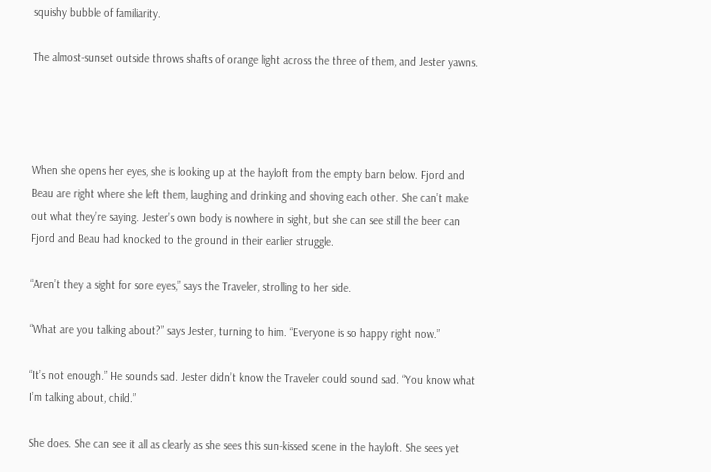squishy bubble of familiarity.

The almost-sunset outside throws shafts of orange light across the three of them, and Jester yawns.




When she opens her eyes, she is looking up at the hayloft from the empty barn below. Fjord and Beau are right where she left them, laughing and drinking and shoving each other. She can’t make out what they’re saying. Jester’s own body is nowhere in sight, but she can see still the beer can Fjord and Beau had knocked to the ground in their earlier struggle.

“Aren’t they a sight for sore eyes,” says the Traveler, strolling to her side.

“What are you talking about?” says Jester, turning to him. “Everyone is so happy right now.”

“It’s not enough.” He sounds sad. Jester didn’t know the Traveler could sound sad. “You know what I’m talking about, child.”

She does. She can see it all as clearly as she sees this sun-kissed scene in the hayloft. She sees yet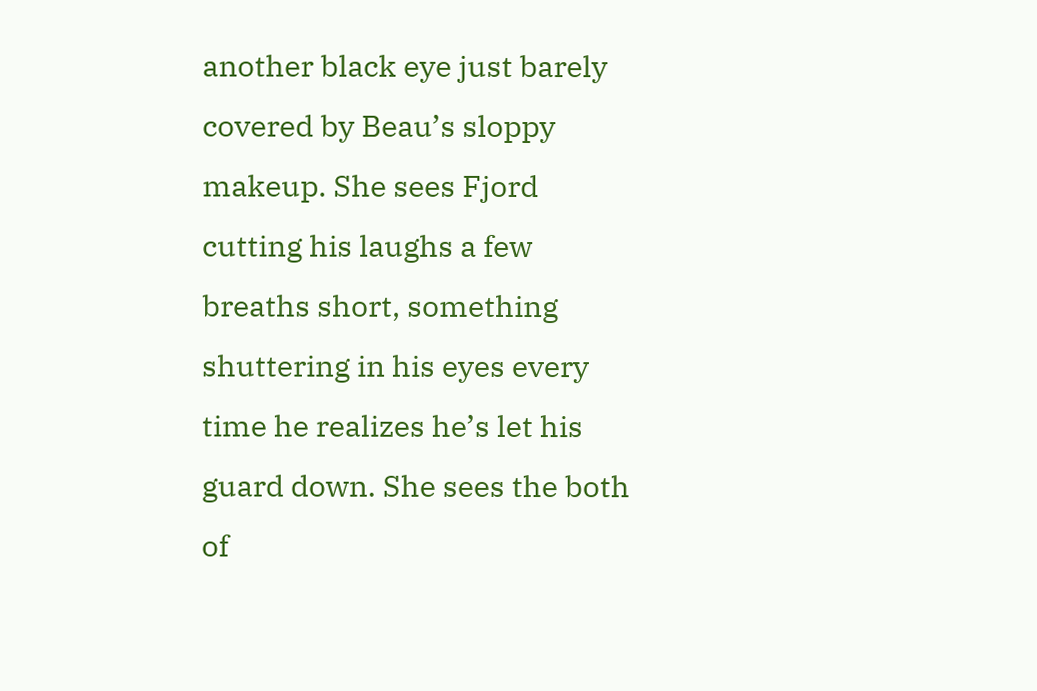another black eye just barely covered by Beau’s sloppy makeup. She sees Fjord cutting his laughs a few breaths short, something shuttering in his eyes every time he realizes he’s let his guard down. She sees the both of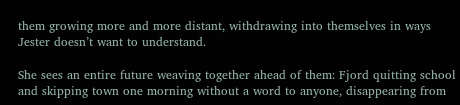them growing more and more distant, withdrawing into themselves in ways Jester doesn’t want to understand.

She sees an entire future weaving together ahead of them: Fjord quitting school and skipping town one morning without a word to anyone, disappearing from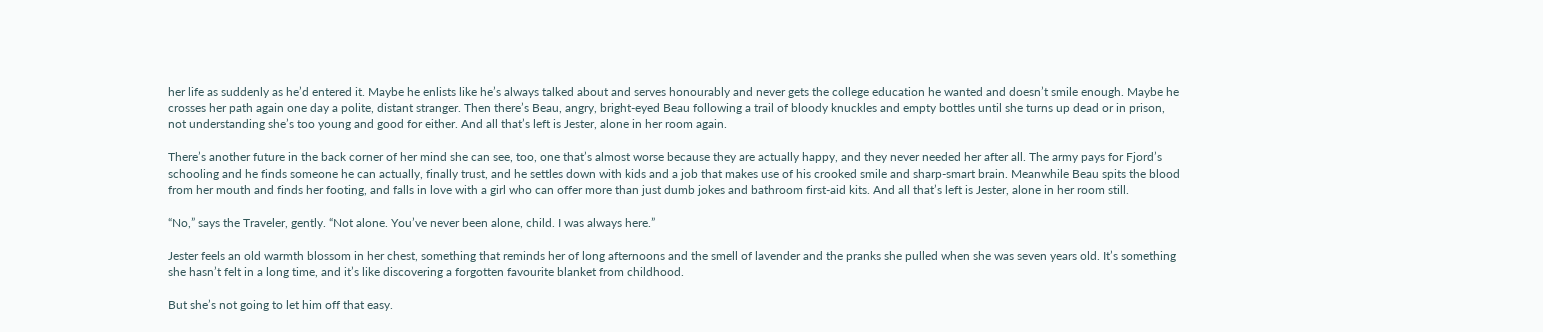her life as suddenly as he’d entered it. Maybe he enlists like he’s always talked about and serves honourably and never gets the college education he wanted and doesn’t smile enough. Maybe he crosses her path again one day a polite, distant stranger. Then there’s Beau, angry, bright-eyed Beau following a trail of bloody knuckles and empty bottles until she turns up dead or in prison, not understanding she’s too young and good for either. And all that’s left is Jester, alone in her room again.

There’s another future in the back corner of her mind she can see, too, one that’s almost worse because they are actually happy, and they never needed her after all. The army pays for Fjord’s schooling and he finds someone he can actually, finally trust, and he settles down with kids and a job that makes use of his crooked smile and sharp-smart brain. Meanwhile Beau spits the blood from her mouth and finds her footing, and falls in love with a girl who can offer more than just dumb jokes and bathroom first-aid kits. And all that’s left is Jester, alone in her room still.

“No,” says the Traveler, gently. “Not alone. You’ve never been alone, child. I was always here.”

Jester feels an old warmth blossom in her chest, something that reminds her of long afternoons and the smell of lavender and the pranks she pulled when she was seven years old. It’s something she hasn’t felt in a long time, and it’s like discovering a forgotten favourite blanket from childhood.

But she’s not going to let him off that easy.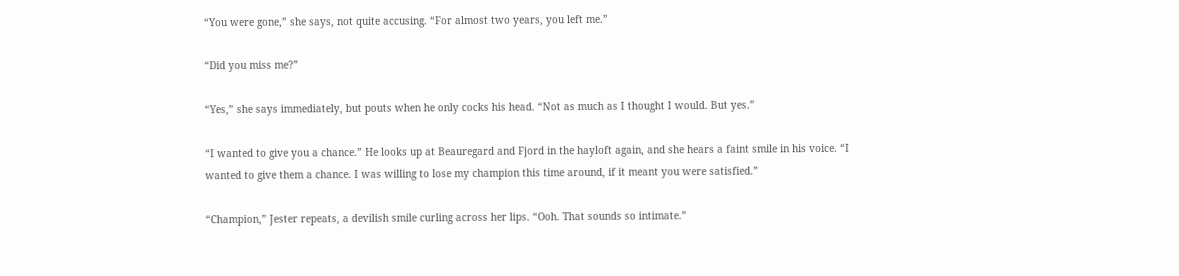“You were gone,” she says, not quite accusing. “For almost two years, you left me.”

“Did you miss me?”

“Yes,” she says immediately, but pouts when he only cocks his head. “Not as much as I thought I would. But yes.”

“I wanted to give you a chance.” He looks up at Beauregard and Fjord in the hayloft again, and she hears a faint smile in his voice. “I wanted to give them a chance. I was willing to lose my champion this time around, if it meant you were satisfied.”

“Champion,” Jester repeats, a devilish smile curling across her lips. “Ooh. That sounds so intimate.”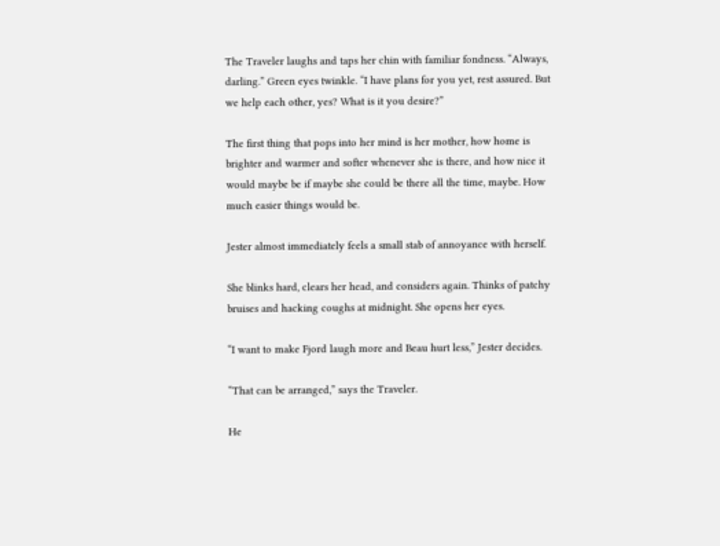The Traveler laughs and taps her chin with familiar fondness. “Always, darling.” Green eyes twinkle. “I have plans for you yet, rest assured. But we help each other, yes? What is it you desire?”

The first thing that pops into her mind is her mother, how home is brighter and warmer and softer whenever she is there, and how nice it would maybe be if maybe she could be there all the time, maybe. How much easier things would be.

Jester almost immediately feels a small stab of annoyance with herself.

She blinks hard, clears her head, and considers again. Thinks of patchy bruises and hacking coughs at midnight. She opens her eyes.

“I want to make Fjord laugh more and Beau hurt less,” Jester decides.

“That can be arranged,” says the Traveler.

He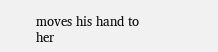moves his hand to her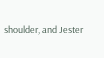shoulder, and Jester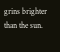grins brighter than the sun.